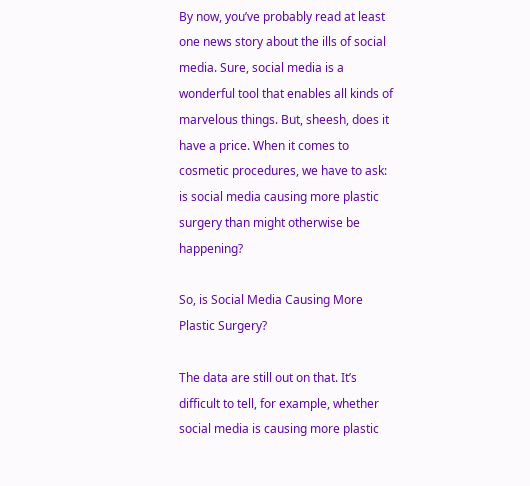By now, you’ve probably read at least one news story about the ills of social media. Sure, social media is a wonderful tool that enables all kinds of marvelous things. But, sheesh, does it have a price. When it comes to cosmetic procedures, we have to ask: is social media causing more plastic surgery than might otherwise be happening?

So, is Social Media Causing More Plastic Surgery?

The data are still out on that. It’s difficult to tell, for example, whether social media is causing more plastic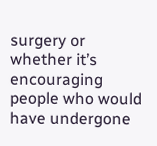surgery or whether it’s encouraging people who would have undergone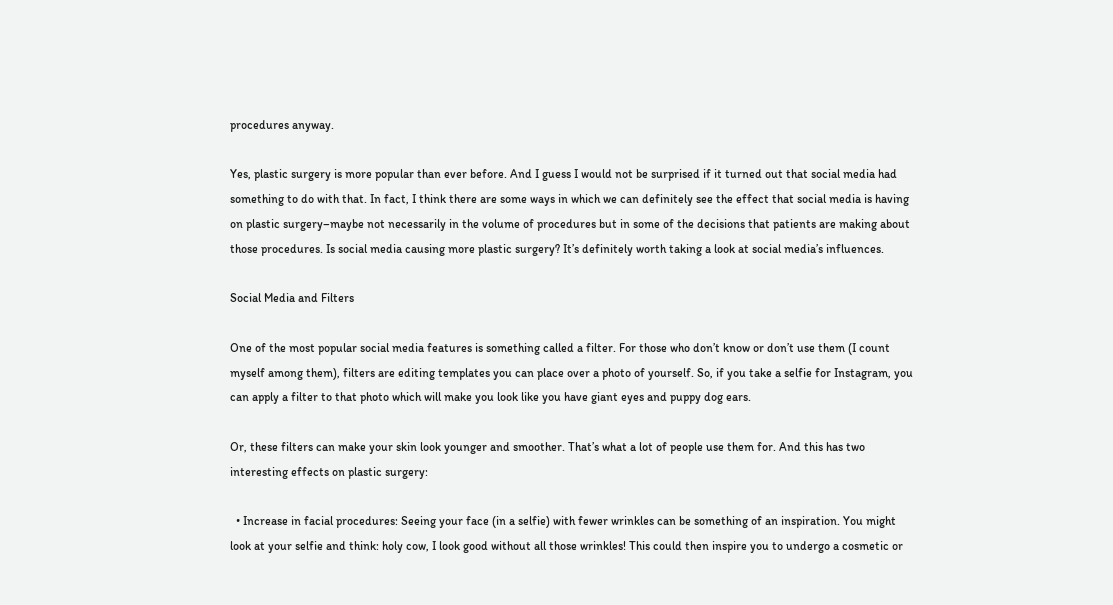procedures anyway.

Yes, plastic surgery is more popular than ever before. And I guess I would not be surprised if it turned out that social media had something to do with that. In fact, I think there are some ways in which we can definitely see the effect that social media is having on plastic surgery–maybe not necessarily in the volume of procedures but in some of the decisions that patients are making about those procedures. Is social media causing more plastic surgery? It’s definitely worth taking a look at social media’s influences.

Social Media and Filters

One of the most popular social media features is something called a filter. For those who don’t know or don’t use them (I count myself among them), filters are editing templates you can place over a photo of yourself. So, if you take a selfie for Instagram, you can apply a filter to that photo which will make you look like you have giant eyes and puppy dog ears.

Or, these filters can make your skin look younger and smoother. That’s what a lot of people use them for. And this has two interesting effects on plastic surgery:

  • Increase in facial procedures: Seeing your face (in a selfie) with fewer wrinkles can be something of an inspiration. You might look at your selfie and think: holy cow, I look good without all those wrinkles! This could then inspire you to undergo a cosmetic or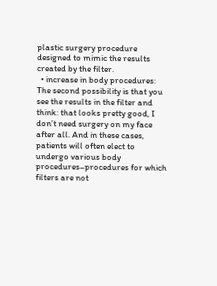plastic surgery procedure designed to mimic the results created by the filter.
  • increase in body procedures: The second possibility is that you see the results in the filter and think: that looks pretty good, I don’t need surgery on my face after all. And in these cases, patients will often elect to undergo various body procedures–procedures for which filters are not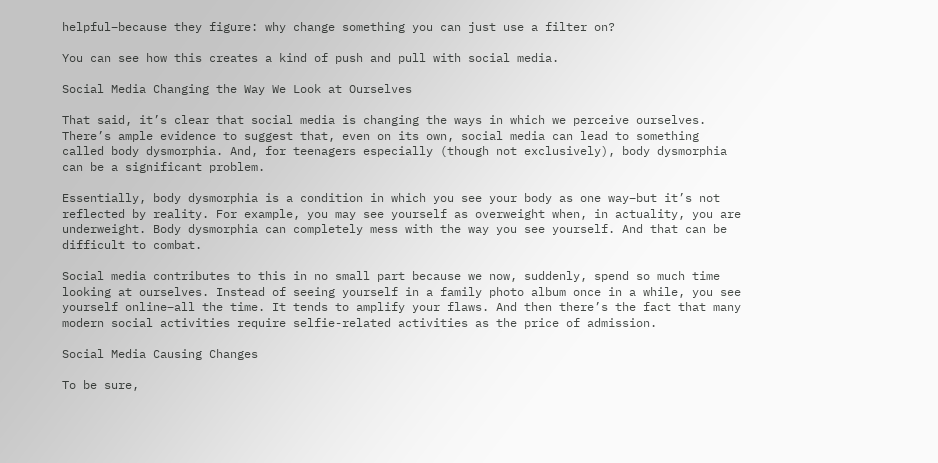helpful–because they figure: why change something you can just use a filter on?

You can see how this creates a kind of push and pull with social media.

Social Media Changing the Way We Look at Ourselves

That said, it’s clear that social media is changing the ways in which we perceive ourselves. There’s ample evidence to suggest that, even on its own, social media can lead to something called body dysmorphia. And, for teenagers especially (though not exclusively), body dysmorphia can be a significant problem.

Essentially, body dysmorphia is a condition in which you see your body as one way–but it’s not reflected by reality. For example, you may see yourself as overweight when, in actuality, you are underweight. Body dysmorphia can completely mess with the way you see yourself. And that can be difficult to combat.

Social media contributes to this in no small part because we now, suddenly, spend so much time looking at ourselves. Instead of seeing yourself in a family photo album once in a while, you see yourself online–all the time. It tends to amplify your flaws. And then there’s the fact that many modern social activities require selfie-related activities as the price of admission.

Social Media Causing Changes

To be sure,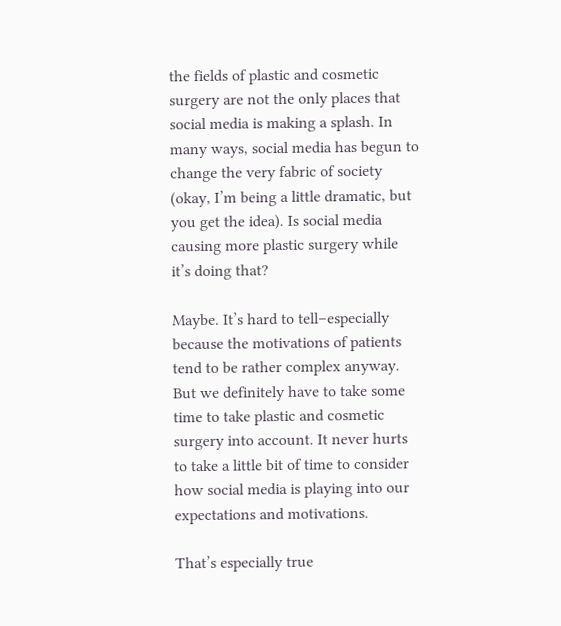the fields of plastic and cosmetic surgery are not the only places that social media is making a splash. In many ways, social media has begun to change the very fabric of society (okay, I’m being a little dramatic, but you get the idea). Is social media causing more plastic surgery while it’s doing that?

Maybe. It’s hard to tell–especially because the motivations of patients tend to be rather complex anyway. But we definitely have to take some time to take plastic and cosmetic surgery into account. It never hurts to take a little bit of time to consider how social media is playing into our expectations and motivations.

That’s especially true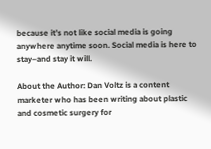because it’s not like social media is going anywhere anytime soon. Social media is here to stay–and stay it will.

About the Author: Dan Voltz is a content marketer who has been writing about plastic and cosmetic surgery for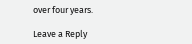over four years.

Leave a Reply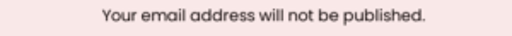Your email address will not be published.